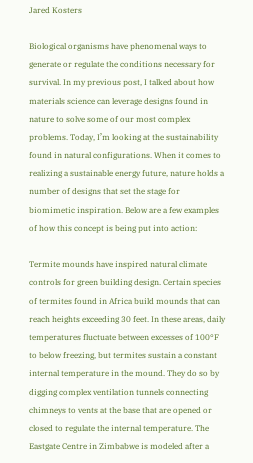Jared Kosters

Biological organisms have phenomenal ways to generate or regulate the conditions necessary for survival. In my previous post, I talked about how materials science can leverage designs found in nature to solve some of our most complex problems. Today, I’m looking at the sustainability found in natural configurations. When it comes to realizing a sustainable energy future, nature holds a number of designs that set the stage for biomimetic inspiration. Below are a few examples of how this concept is being put into action:

Termite mounds have inspired natural climate controls for green building design. Certain species of termites found in Africa build mounds that can reach heights exceeding 30 feet. In these areas, daily temperatures fluctuate between excesses of 100°F to below freezing, but termites sustain a constant internal temperature in the mound. They do so by digging complex ventilation tunnels connecting chimneys to vents at the base that are opened or closed to regulate the internal temperature. The Eastgate Centre in Zimbabwe is modeled after a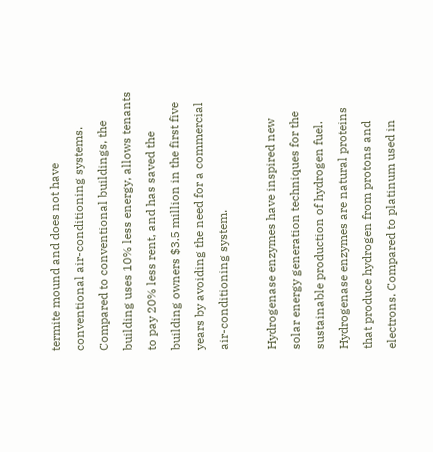termite mound and does not have conventional air-conditioning systems. Compared to conventional buildings, the building uses 10% less energy, allows tenants to pay 20% less rent, and has saved the building owners $3.5 million in the first five years by avoiding the need for a commercial air-conditioning system.

Hydrogenase enzymes have inspired new solar energy generation techniques for the sustainable production of hydrogen fuel. Hydrogenase enzymes are natural proteins that produce hydrogen from protons and electrons. Compared to platinum used in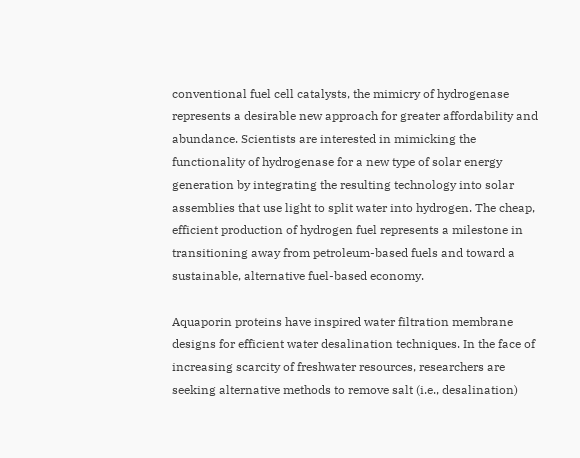conventional fuel cell catalysts, the mimicry of hydrogenase represents a desirable new approach for greater affordability and abundance. Scientists are interested in mimicking the functionality of hydrogenase for a new type of solar energy generation by integrating the resulting technology into solar assemblies that use light to split water into hydrogen. The cheap, efficient production of hydrogen fuel represents a milestone in transitioning away from petroleum-based fuels and toward a sustainable, alternative fuel-based economy.

Aquaporin proteins have inspired water filtration membrane designs for efficient water desalination techniques. In the face of increasing scarcity of freshwater resources, researchers are seeking alternative methods to remove salt (i.e., desalination)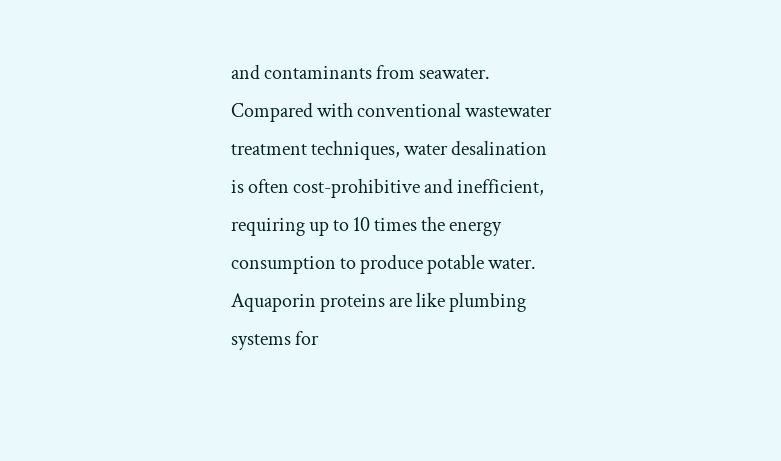and contaminants from seawater. Compared with conventional wastewater treatment techniques, water desalination is often cost-prohibitive and inefficient, requiring up to 10 times the energy consumption to produce potable water. Aquaporin proteins are like plumbing systems for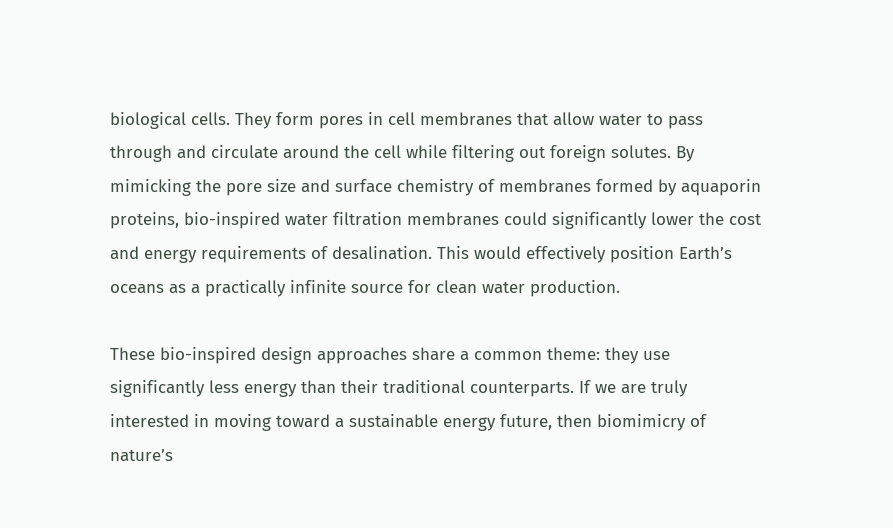biological cells. They form pores in cell membranes that allow water to pass through and circulate around the cell while filtering out foreign solutes. By mimicking the pore size and surface chemistry of membranes formed by aquaporin proteins, bio-inspired water filtration membranes could significantly lower the cost and energy requirements of desalination. This would effectively position Earth’s oceans as a practically infinite source for clean water production.

These bio-inspired design approaches share a common theme: they use significantly less energy than their traditional counterparts. If we are truly interested in moving toward a sustainable energy future, then biomimicry of nature’s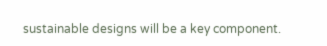sustainable designs will be a key component.